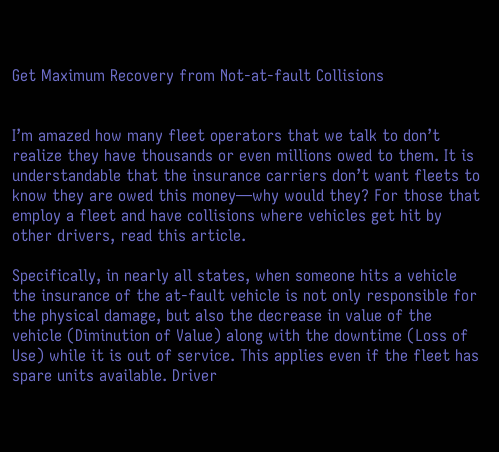Get Maximum Recovery from Not-at-fault Collisions


I’m amazed how many fleet operators that we talk to don’t realize they have thousands or even millions owed to them. It is understandable that the insurance carriers don’t want fleets to know they are owed this money—why would they? For those that employ a fleet and have collisions where vehicles get hit by other drivers, read this article.

Specifically, in nearly all states, when someone hits a vehicle the insurance of the at-fault vehicle is not only responsible for the physical damage, but also the decrease in value of the vehicle (Diminution of Value) along with the downtime (Loss of Use) while it is out of service. This applies even if the fleet has spare units available. Driver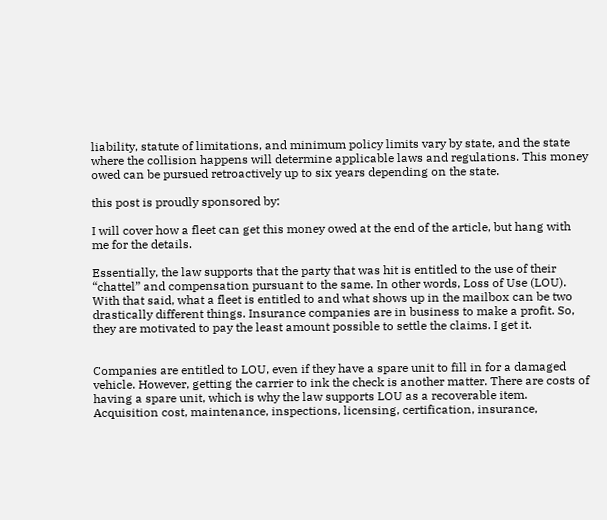liability, statute of limitations, and minimum policy limits vary by state, and the state where the collision happens will determine applicable laws and regulations. This money owed can be pursued retroactively up to six years depending on the state.

this post is proudly sponsored by:

I will cover how a fleet can get this money owed at the end of the article, but hang with me for the details.

Essentially, the law supports that the party that was hit is entitled to the use of their “chattel” and compensation pursuant to the same. In other words, Loss of Use (LOU). With that said, what a fleet is entitled to and what shows up in the mailbox can be two drastically different things. Insurance companies are in business to make a profit. So, they are motivated to pay the least amount possible to settle the claims. I get it.


Companies are entitled to LOU, even if they have a spare unit to fill in for a damaged vehicle. However, getting the carrier to ink the check is another matter. There are costs of having a spare unit, which is why the law supports LOU as a recoverable item. Acquisition cost, maintenance, inspections, licensing, certification, insurance,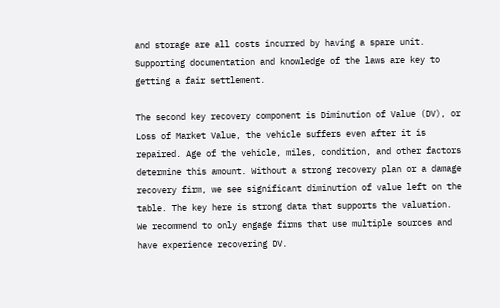and storage are all costs incurred by having a spare unit. Supporting documentation and knowledge of the laws are key to getting a fair settlement.

The second key recovery component is Diminution of Value (DV), or Loss of Market Value, the vehicle suffers even after it is repaired. Age of the vehicle, miles, condition, and other factors determine this amount. Without a strong recovery plan or a damage recovery firm, we see significant diminution of value left on the table. The key here is strong data that supports the valuation. We recommend to only engage firms that use multiple sources and have experience recovering DV.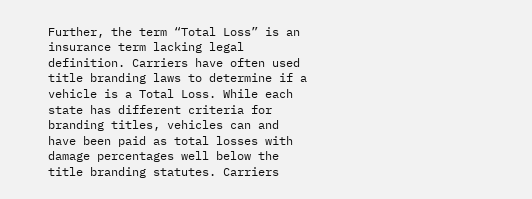Further, the term “Total Loss” is an insurance term lacking legal definition. Carriers have often used title branding laws to determine if a vehicle is a Total Loss. While each state has different criteria for branding titles, vehicles can and have been paid as total losses with damage percentages well below the title branding statutes. Carriers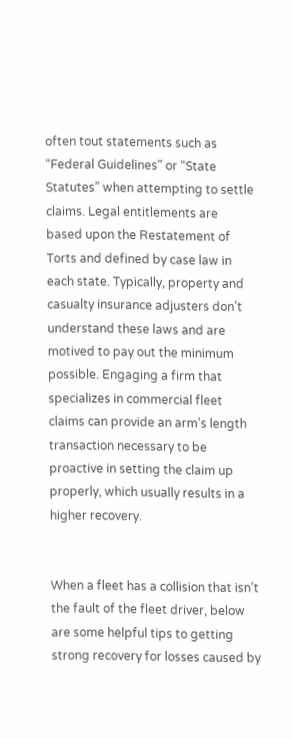often tout statements such as “Federal Guidelines” or “State Statutes” when attempting to settle claims. Legal entitlements are based upon the Restatement of Torts and defined by case law in each state. Typically, property and casualty insurance adjusters don’t understand these laws and are motived to pay out the minimum possible. Engaging a firm that specializes in commercial fleet claims can provide an arm’s length transaction necessary to be proactive in setting the claim up properly, which usually results in a higher recovery.


When a fleet has a collision that isn’t the fault of the fleet driver, below are some helpful tips to getting strong recovery for losses caused by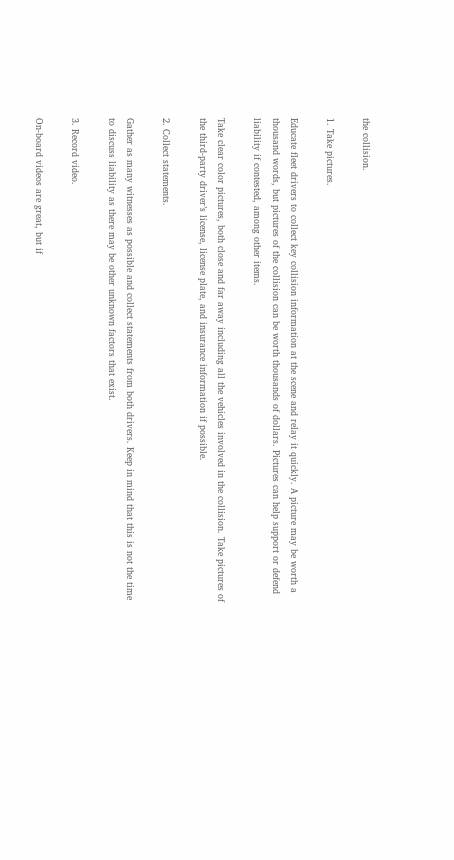the collision.

1. Take pictures.

Educate fleet drivers to collect key collision information at the scene and relay it quickly. A picture may be worth a thousand words, but pictures of the collision can be worth thousands of dollars. Pictures can help support or defend liability if contested, among other items.

Take clear color pictures, both close and far away including all the vehicles involved in the collision. Take pictures of the third-party driver’s license, license plate, and insurance information if possible.

2. Collect statements.

Gather as many witnesses as possible and collect statements from both drivers. Keep in mind that this is not the time to discuss liability as there may be other unknown factors that exist.

3. Record video.

On-board videos are great, but if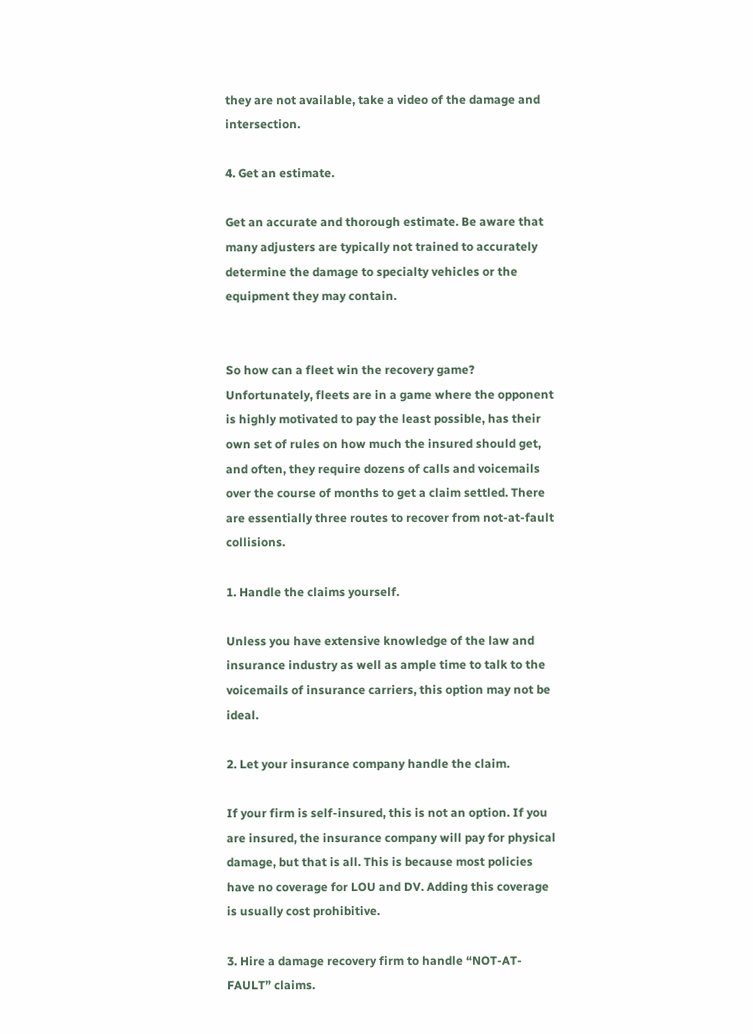they are not available, take a video of the damage and intersection.

4. Get an estimate.

Get an accurate and thorough estimate. Be aware that many adjusters are typically not trained to accurately determine the damage to specialty vehicles or the equipment they may contain.


So how can a fleet win the recovery game? Unfortunately, fleets are in a game where the opponent is highly motivated to pay the least possible, has their own set of rules on how much the insured should get, and often, they require dozens of calls and voicemails over the course of months to get a claim settled. There are essentially three routes to recover from not-at-fault collisions.

1. Handle the claims yourself.

Unless you have extensive knowledge of the law and insurance industry as well as ample time to talk to the voicemails of insurance carriers, this option may not be ideal.

2. Let your insurance company handle the claim.

If your firm is self-insured, this is not an option. If you are insured, the insurance company will pay for physical damage, but that is all. This is because most policies have no coverage for LOU and DV. Adding this coverage is usually cost prohibitive.

3. Hire a damage recovery firm to handle “NOT-AT-FAULT” claims.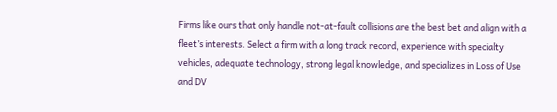Firms like ours that only handle not-at-fault collisions are the best bet and align with a fleet’s interests. Select a firm with a long track record, experience with specialty vehicles, adequate technology, strong legal knowledge, and specializes in Loss of Use and DV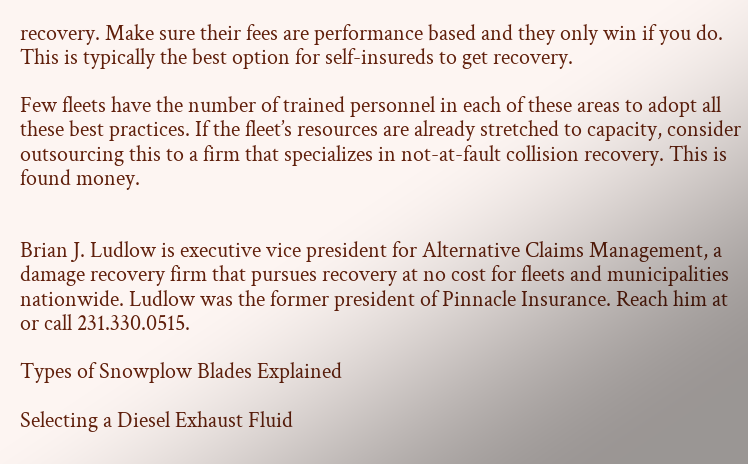recovery. Make sure their fees are performance based and they only win if you do. This is typically the best option for self-insureds to get recovery.

Few fleets have the number of trained personnel in each of these areas to adopt all these best practices. If the fleet’s resources are already stretched to capacity, consider outsourcing this to a firm that specializes in not-at-fault collision recovery. This is found money.


Brian J. Ludlow is executive vice president for Alternative Claims Management, a damage recovery firm that pursues recovery at no cost for fleets and municipalities nationwide. Ludlow was the former president of Pinnacle Insurance. Reach him at or call 231.330.0515.

Types of Snowplow Blades Explained

Selecting a Diesel Exhaust Fluid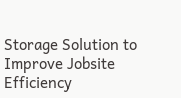Storage Solution to Improve Jobsite Efficiency